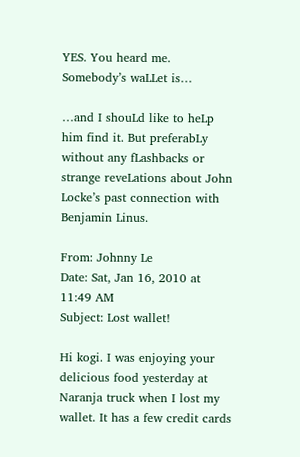YES. You heard me. Somebody’s waLLet is…

…and I shouLd like to heLp him find it. But preferabLy without any fLashbacks or strange reveLations about John Locke’s past connection with Benjamin Linus.

From: Johnny Le
Date: Sat, Jan 16, 2010 at 11:49 AM
Subject: Lost wallet!

Hi kogi. I was enjoying your delicious food yesterday at Naranja truck when I lost my wallet. It has a few credit cards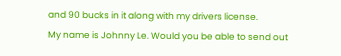and 90 bucks in it along with my drivers license.
My name is Johnny Le. Would you be able to send out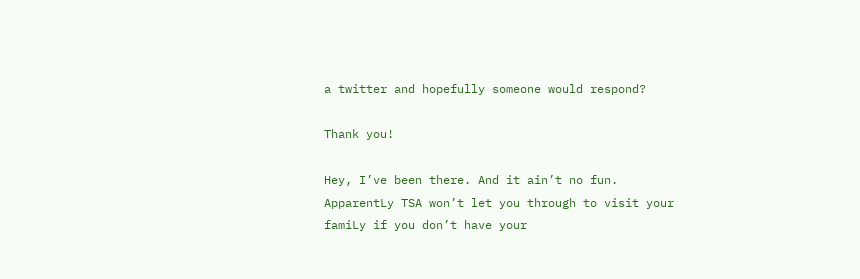a twitter and hopefully someone would respond?

Thank you!

Hey, I’ve been there. And it ain’t no fun. ApparentLy TSA won’t let you through to visit your famiLy if you don’t have your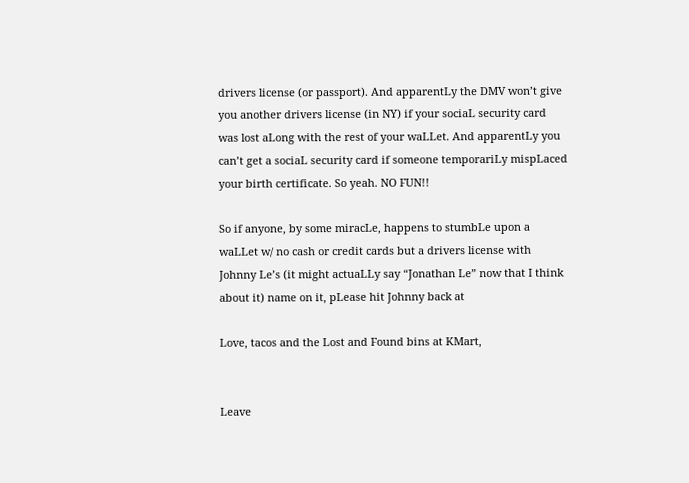drivers license (or passport). And apparentLy the DMV won’t give you another drivers license (in NY) if your sociaL security card was lost aLong with the rest of your waLLet. And apparentLy you can’t get a sociaL security card if someone temporariLy mispLaced your birth certificate. So yeah. NO FUN!!

So if anyone, by some miracLe, happens to stumbLe upon a waLLet w/ no cash or credit cards but a drivers license with Johnny Le’s (it might actuaLLy say “Jonathan Le” now that I think about it) name on it, pLease hit Johnny back at

Love, tacos and the Lost and Found bins at KMart,


Leave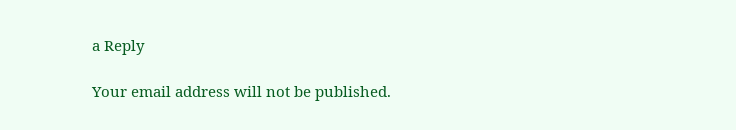a Reply

Your email address will not be published.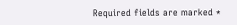Required fields are marked *